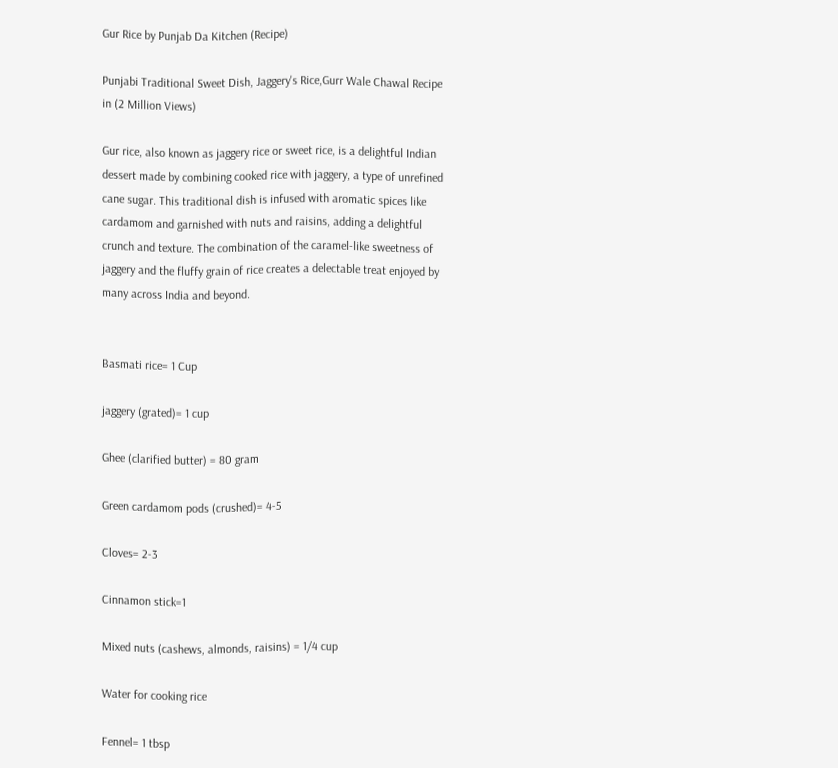Gur Rice by Punjab Da Kitchen (Recipe)

Punjabi Traditional Sweet Dish, Jaggery's Rice,Gurr Wale Chawal Recipe in (2 Million Views)

Gur rice, also known as jaggery rice or sweet rice, is a delightful Indian dessert made by combining cooked rice with jaggery, a type of unrefined cane sugar. This traditional dish is infused with aromatic spices like cardamom and garnished with nuts and raisins, adding a delightful crunch and texture. The combination of the caramel-like sweetness of jaggery and the fluffy grain of rice creates a delectable treat enjoyed by many across India and beyond.


Basmati rice= 1 Cup

jaggery (grated)= 1 cup

Ghee (clarified butter) = 80 gram

Green cardamom pods (crushed)= 4-5

Cloves= 2-3

Cinnamon stick=1

Mixed nuts (cashews, almonds, raisins) = 1/4 cup

Water for cooking rice

Fennel= 1 tbsp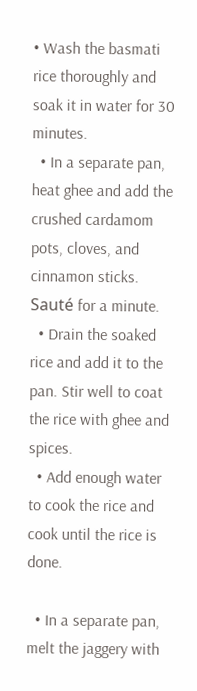• Wash the basmati rice thoroughly and soak it in water for 30 minutes.
  • In a separate pan, heat ghee and add the crushed cardamom pots, cloves, and cinnamon sticks. Sauté for a minute.
  • Drain the soaked rice and add it to the pan. Stir well to coat the rice with ghee and spices.
  • Add enough water to cook the rice and cook until the rice is done.

  • In a separate pan, melt the jaggery with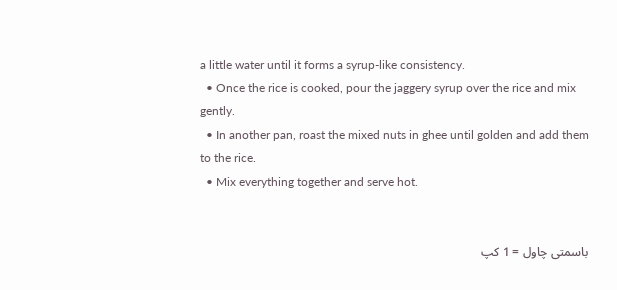a little water until it forms a syrup-like consistency.
  • Once the rice is cooked, pour the jaggery syrup over the rice and mix gently.
  • In another pan, roast the mixed nuts in ghee until golden and add them to the rice.
  • Mix everything together and serve hot.


باسمتی چاول = 1 کپ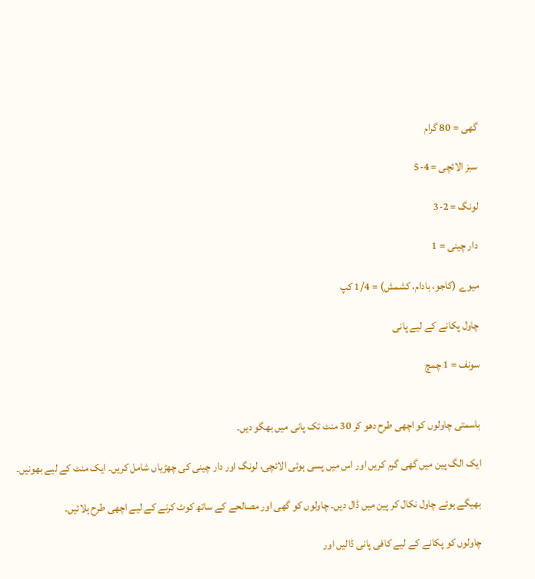گھی = 80 گرام

سبز الائچی = 4-5

لونگ = 2-3

دار چینی = 1

میوے (کاجو، بادام، کشمش) = 1/4 کپ

چاول پکانے کے لیے پانی

سونف = 1 چمچ


باسمتی چاولوں کو اچھی طرح دھو کر 30 منٹ تک پانی میں بھگو دیں۔

ایک الگ پین میں گھی گرم کریں اور اس میں پسی ہوئی الائچی، لونگ اور دار چینی کی چھڑیاں شامل کریں۔ ایک منٹ کے لیے بھونیں۔

بھیگے ہوئے چاول نکال کر پین میں ڈال دیں۔ چاولوں کو گھی اور مصالحے کے ساتھ کوٹ کرنے کے لیے اچھی طرح ہلائیں۔

چاولوں کو پکانے کے لیے کافی پانی ڈالیں اور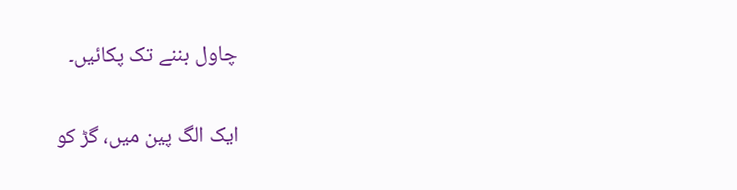چاول بننے تک پکائیں۔

ایک الگ پین میں، گڑ کو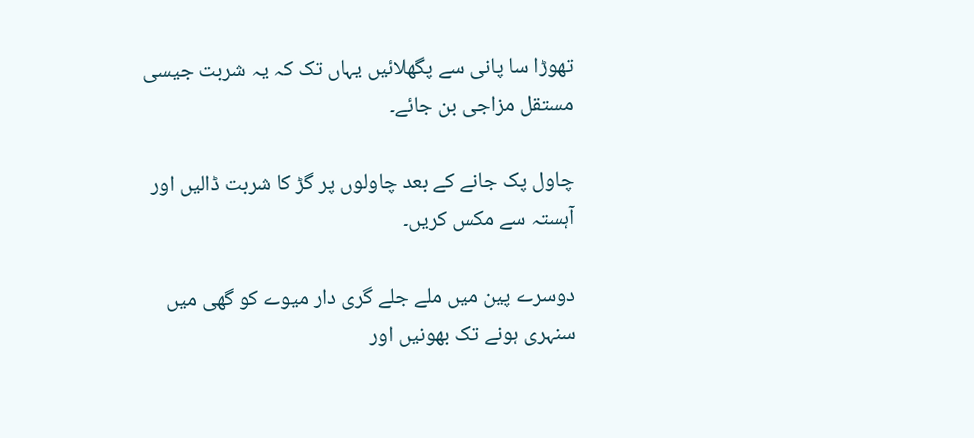تھوڑا سا پانی سے پگھلائیں یہاں تک کہ یہ شربت جیسی مستقل مزاجی بن جائے۔

چاول پک جانے کے بعد چاولوں پر گڑ کا شربت ڈالیں اور آہستہ سے مکس کریں۔

دوسرے پین میں ملے جلے گری دار میوے کو گھی میں سنہری ہونے تک بھونیں اور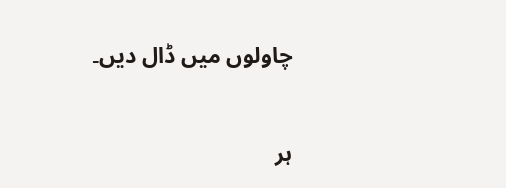چاولوں میں ڈال دیں۔

ہر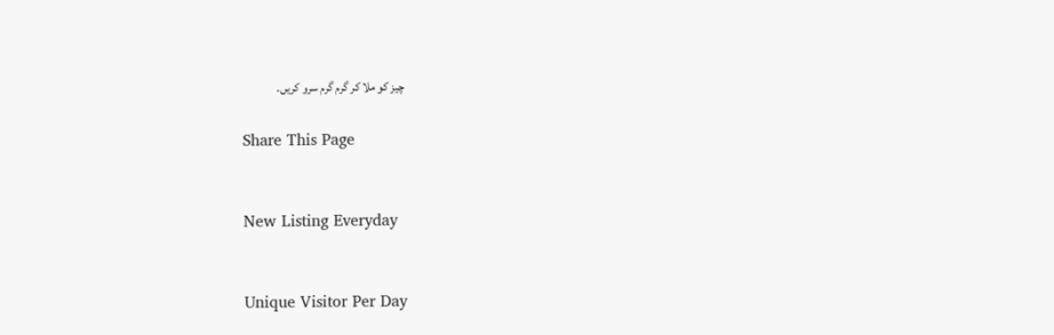چیز کو ملا کر گرم گرم سرو کریں۔

Share This Page


New Listing Everyday


Unique Visitor Per Day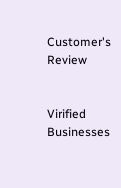Customer's Review


Virified Businesses